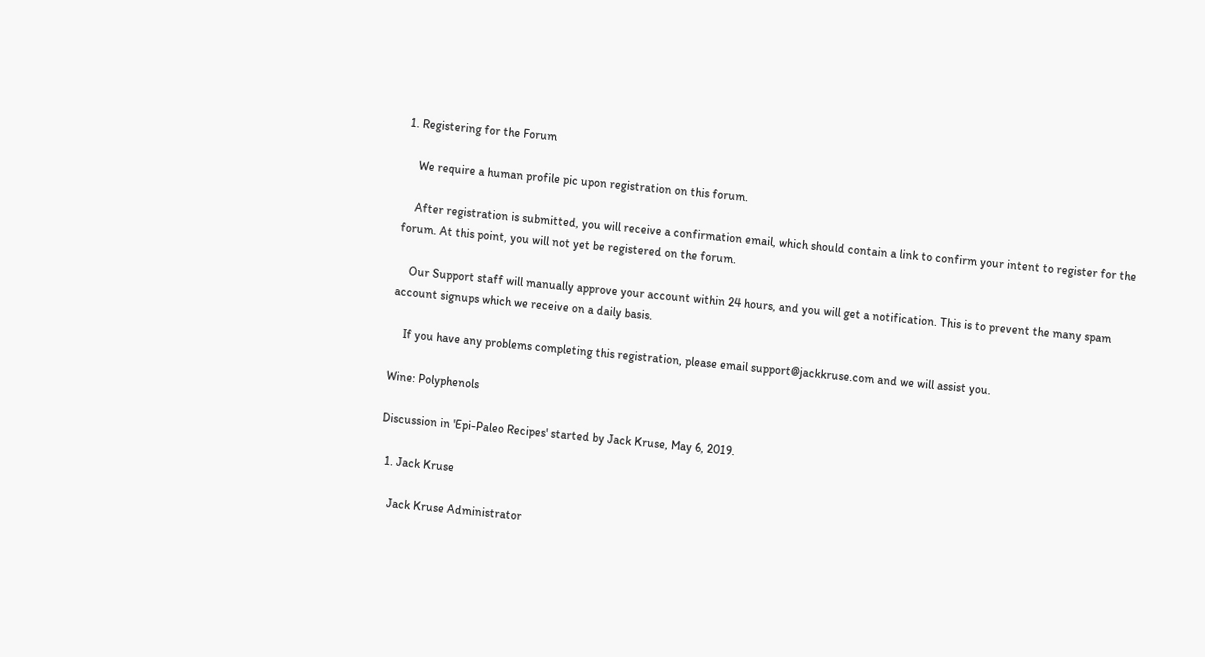1. Registering for the Forum

    We require a human profile pic upon registration on this forum.

    After registration is submitted, you will receive a confirmation email, which should contain a link to confirm your intent to register for the forum. At this point, you will not yet be registered on the forum.

    Our Support staff will manually approve your account within 24 hours, and you will get a notification. This is to prevent the many spam account signups which we receive on a daily basis.

    If you have any problems completing this registration, please email support@jackkruse.com and we will assist you.

Wine: Polyphenols

Discussion in 'Epi-Paleo Recipes' started by Jack Kruse, May 6, 2019.

  1. Jack Kruse

    Jack Kruse Administrator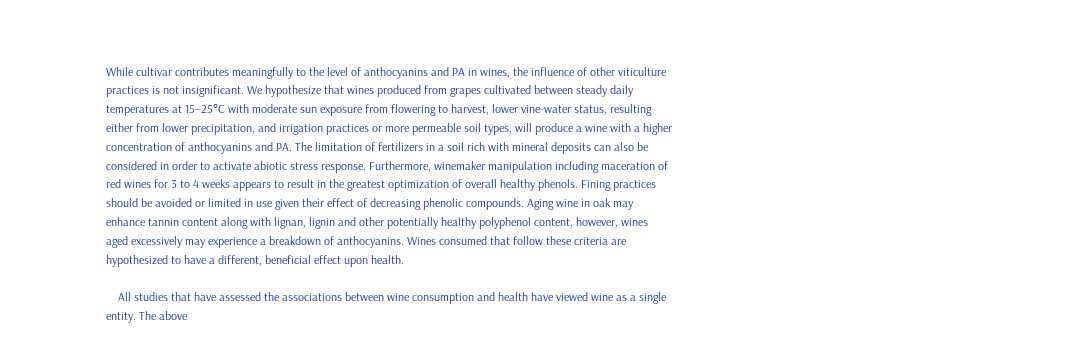While cultivar contributes meaningfully to the level of anthocyanins and PA in wines, the influence of other viticulture practices is not insignificant. We hypothesize that wines produced from grapes cultivated between steady daily temperatures at 15–25°C with moderate sun exposure from flowering to harvest, lower vine-water status, resulting either from lower precipitation, and irrigation practices or more permeable soil types, will produce a wine with a higher concentration of anthocyanins and PA. The limitation of fertilizers in a soil rich with mineral deposits can also be considered in order to activate abiotic stress response. Furthermore, winemaker manipulation including maceration of red wines for 3 to 4 weeks appears to result in the greatest optimization of overall healthy phenols. Fining practices should be avoided or limited in use given their effect of decreasing phenolic compounds. Aging wine in oak may enhance tannin content along with lignan, lignin and other potentially healthy polyphenol content, however, wines aged excessively may experience a breakdown of anthocyanins. Wines consumed that follow these criteria are hypothesized to have a different, beneficial effect upon health.

    All studies that have assessed the associations between wine consumption and health have viewed wine as a single entity. The above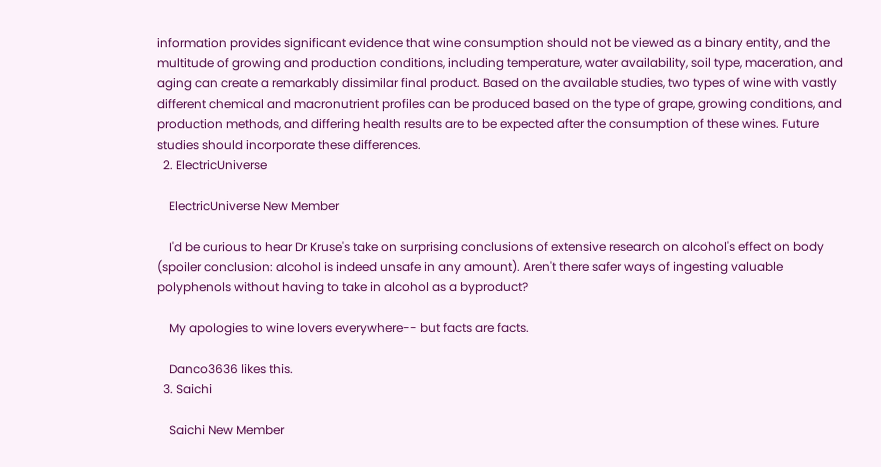information provides significant evidence that wine consumption should not be viewed as a binary entity, and the multitude of growing and production conditions, including temperature, water availability, soil type, maceration, and aging can create a remarkably dissimilar final product. Based on the available studies, two types of wine with vastly different chemical and macronutrient profiles can be produced based on the type of grape, growing conditions, and production methods, and differing health results are to be expected after the consumption of these wines. Future studies should incorporate these differences.
  2. ElectricUniverse

    ElectricUniverse New Member

    I'd be curious to hear Dr Kruse's take on surprising conclusions of extensive research on alcohol's effect on body (spoiler conclusion: alcohol is indeed unsafe in any amount). Aren't there safer ways of ingesting valuable polyphenols without having to take in alcohol as a byproduct?

    My apologies to wine lovers everywhere-- but facts are facts.

    Danco3636 likes this.
  3. Saichi

    Saichi New Member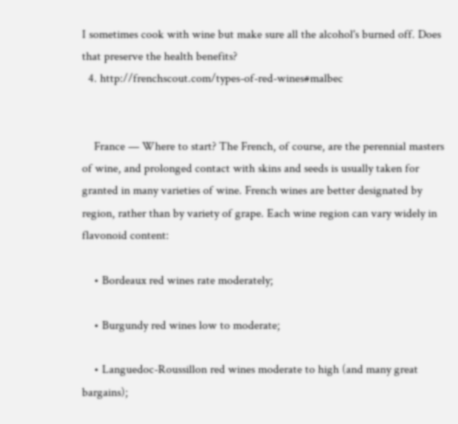I sometimes cook with wine but make sure all the alcohol's burned off. Does that preserve the health benefits?
  4. http://frenchscout.com/types-of-red-wines#malbec


    France — Where to start? The French, of course, are the perennial masters of wine, and prolonged contact with skins and seeds is usually taken for granted in many varieties of wine. French wines are better designated by region, rather than by variety of grape. Each wine region can vary widely in flavonoid content:

    • Bordeaux red wines rate moderately;

    • Burgundy red wines low to moderate;

    • Languedoc-Roussillon red wines moderate to high (and many great bargains);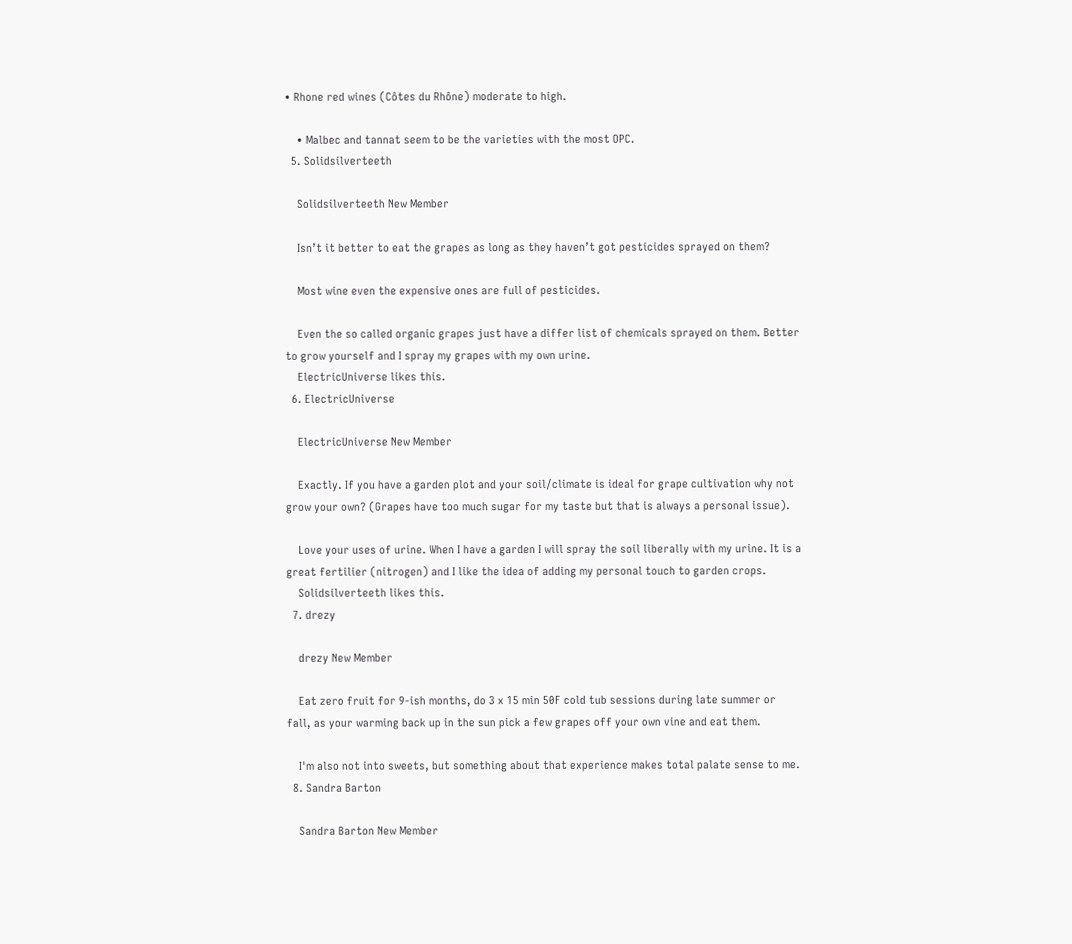• Rhone red wines (Côtes du Rhône) moderate to high.

    • Malbec and tannat seem to be the varieties with the most OPC.
  5. Solidsilverteeth

    Solidsilverteeth New Member

    Isn’t it better to eat the grapes as long as they haven’t got pesticides sprayed on them?

    Most wine even the expensive ones are full of pesticides.

    Even the so called organic grapes just have a differ list of chemicals sprayed on them. Better to grow yourself and I spray my grapes with my own urine.
    ElectricUniverse likes this.
  6. ElectricUniverse

    ElectricUniverse New Member

    Exactly. If you have a garden plot and your soil/climate is ideal for grape cultivation why not grow your own? (Grapes have too much sugar for my taste but that is always a personal issue).

    Love your uses of urine. When I have a garden I will spray the soil liberally with my urine. It is a great fertilier (nitrogen) and I like the idea of adding my personal touch to garden crops.
    Solidsilverteeth likes this.
  7. drezy

    drezy New Member

    Eat zero fruit for 9-ish months, do 3 x 15 min 50F cold tub sessions during late summer or fall, as your warming back up in the sun pick a few grapes off your own vine and eat them.

    I'm also not into sweets, but something about that experience makes total palate sense to me.
  8. Sandra Barton

    Sandra Barton New Member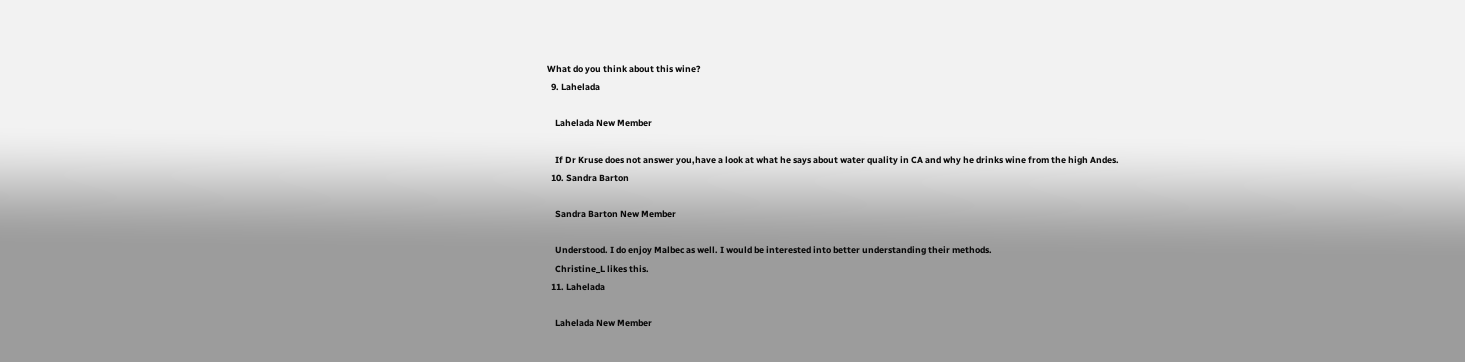What do you think about this wine?
  9. Lahelada

    Lahelada New Member

    If Dr Kruse does not answer you,have a look at what he says about water quality in CA and why he drinks wine from the high Andes.
  10. Sandra Barton

    Sandra Barton New Member

    Understood. I do enjoy Malbec as well. I would be interested into better understanding their methods.
    Christine_L likes this.
  11. Lahelada

    Lahelada New Member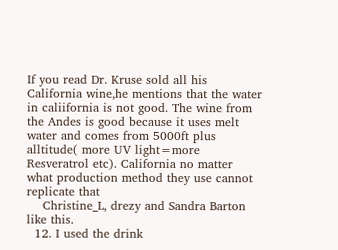If you read Dr. Kruse sold all his California wine,he mentions that the water in caliifornia is not good. The wine from the Andes is good because it uses melt water and comes from 5000ft plus alltitude( more UV light=more Resveratrol etc). California no matter what production method they use cannot replicate that
    Christine_L, drezy and Sandra Barton like this.
  12. I used the drink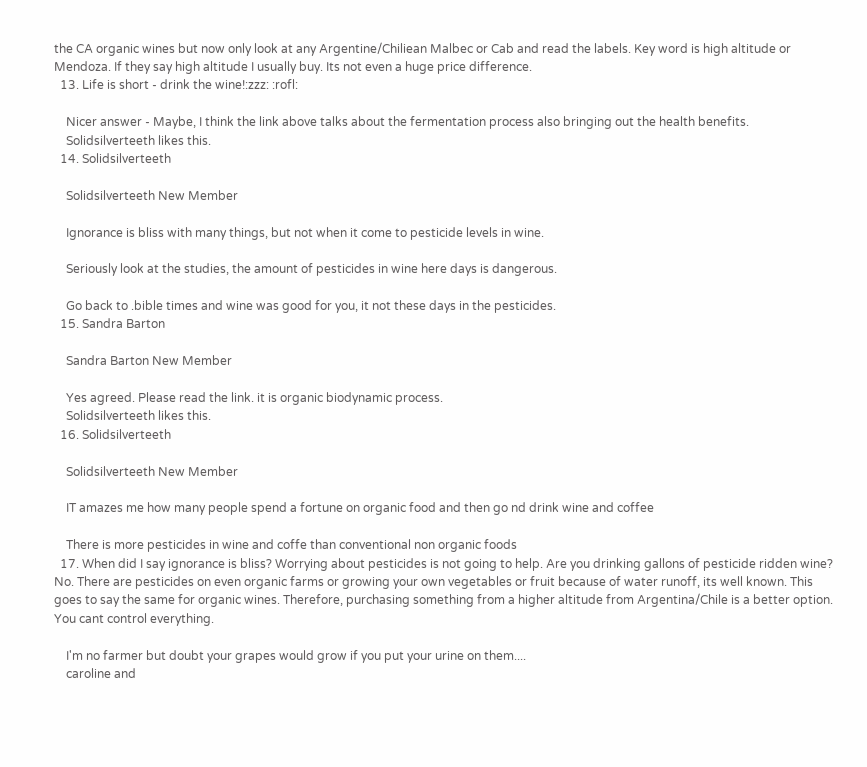the CA organic wines but now only look at any Argentine/Chiliean Malbec or Cab and read the labels. Key word is high altitude or Mendoza. If they say high altitude I usually buy. Its not even a huge price difference.
  13. Life is short - drink the wine!:zzz: :rofl:

    Nicer answer - Maybe, I think the link above talks about the fermentation process also bringing out the health benefits.
    Solidsilverteeth likes this.
  14. Solidsilverteeth

    Solidsilverteeth New Member

    Ignorance is bliss with many things, but not when it come to pesticide levels in wine.

    Seriously look at the studies, the amount of pesticides in wine here days is dangerous.

    Go back to .bible times and wine was good for you, it not these days in the pesticides.
  15. Sandra Barton

    Sandra Barton New Member

    Yes agreed. Please read the link. it is organic biodynamic process.
    Solidsilverteeth likes this.
  16. Solidsilverteeth

    Solidsilverteeth New Member

    IT amazes me how many people spend a fortune on organic food and then go nd drink wine and coffee

    There is more pesticides in wine and coffe than conventional non organic foods
  17. When did I say ignorance is bliss? Worrying about pesticides is not going to help. Are you drinking gallons of pesticide ridden wine? No. There are pesticides on even organic farms or growing your own vegetables or fruit because of water runoff, its well known. This goes to say the same for organic wines. Therefore, purchasing something from a higher altitude from Argentina/Chile is a better option. You cant control everything.

    I'm no farmer but doubt your grapes would grow if you put your urine on them....
    caroline and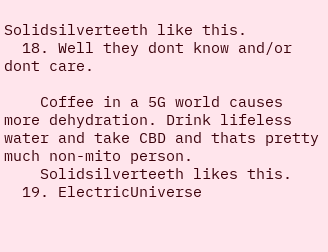Solidsilverteeth like this.
  18. Well they dont know and/or dont care.

    Coffee in a 5G world causes more dehydration. Drink lifeless water and take CBD and thats pretty much non-mito person.
    Solidsilverteeth likes this.
  19. ElectricUniverse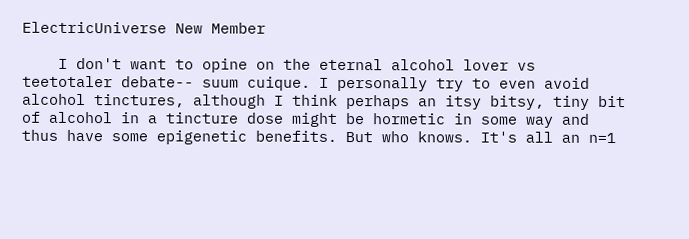ElectricUniverse New Member

    I don't want to opine on the eternal alcohol lover vs teetotaler debate-- suum cuique. I personally try to even avoid alcohol tinctures, although I think perhaps an itsy bitsy, tiny bit of alcohol in a tincture dose might be hormetic in some way and thus have some epigenetic benefits. But who knows. It's all an n=1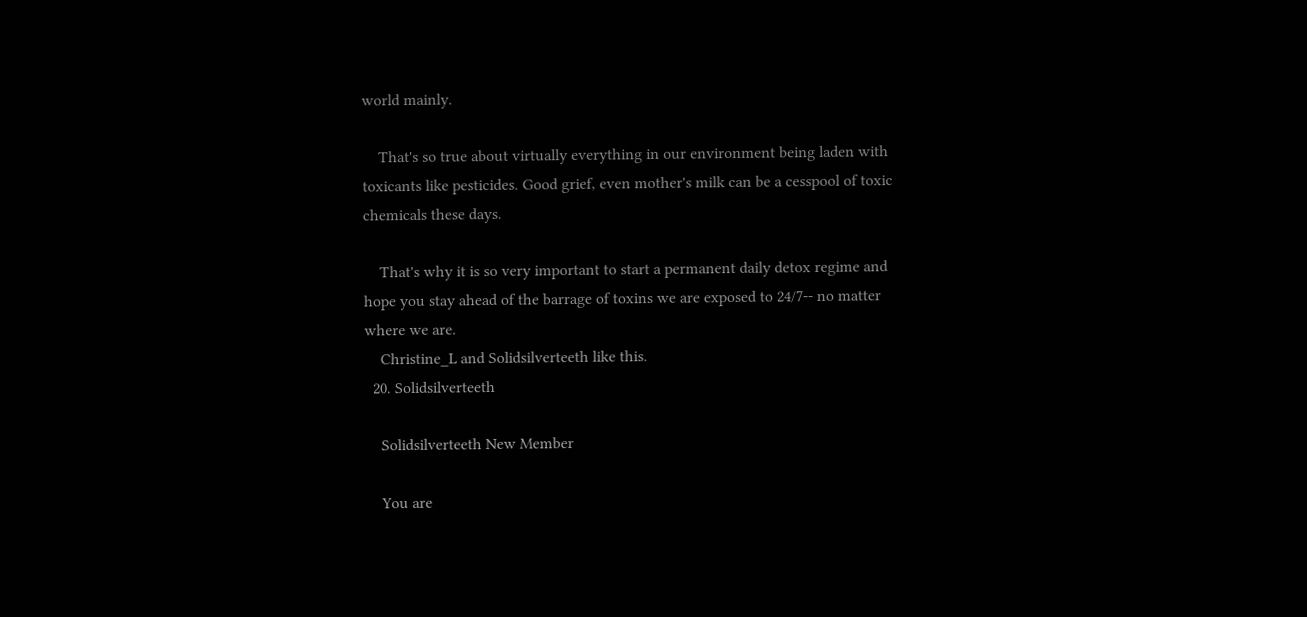world mainly.

    That's so true about virtually everything in our environment being laden with toxicants like pesticides. Good grief, even mother's milk can be a cesspool of toxic chemicals these days.

    That's why it is so very important to start a permanent daily detox regime and hope you stay ahead of the barrage of toxins we are exposed to 24/7-- no matter where we are.
    Christine_L and Solidsilverteeth like this.
  20. Solidsilverteeth

    Solidsilverteeth New Member

    You are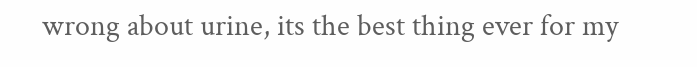wrong about urine, its the best thing ever for my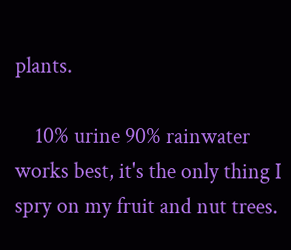plants.

    10% urine 90% rainwater works best, it's the only thing I spry on my fruit and nut trees.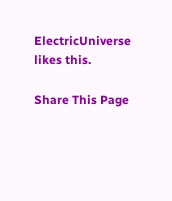ElectricUniverse likes this.

Share This Page